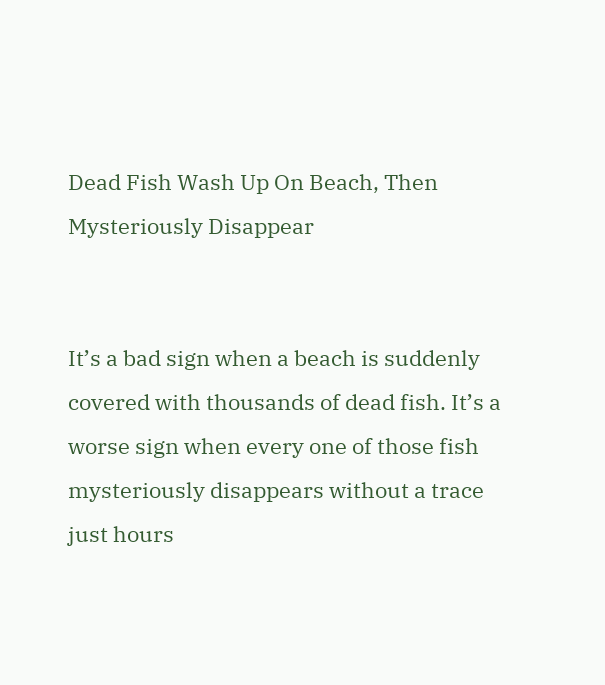Dead Fish Wash Up On Beach, Then Mysteriously Disappear


It’s a bad sign when a beach is suddenly covered with thousands of dead fish. It’s a worse sign when every one of those fish mysteriously disappears without a trace just hours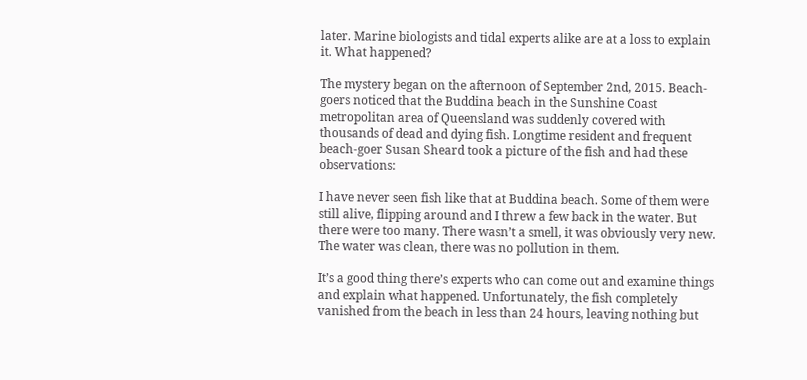later. Marine biologists and tidal experts alike are at a loss to explain it. What happened?

The mystery began on the afternoon of September 2nd, 2015. Beach-goers noticed that the Buddina beach in the Sunshine Coast metropolitan area of Queensland was suddenly covered with thousands of dead and dying fish. Longtime resident and frequent beach-goer Susan Sheard took a picture of the fish and had these observations:

I have never seen fish like that at Buddina beach. Some of them were still alive, flipping around and I threw a few back in the water. But there were too many. There wasn’t a smell, it was obviously very new. The water was clean, there was no pollution in them.

It’s a good thing there’s experts who can come out and examine things and explain what happened. Unfortunately, the fish completely vanished from the beach in less than 24 hours, leaving nothing but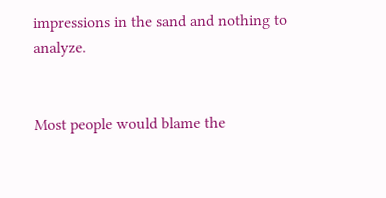impressions in the sand and nothing to analyze.


Most people would blame the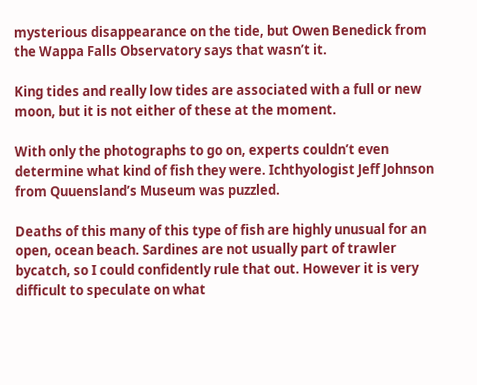mysterious disappearance on the tide, but Owen Benedick from the Wappa Falls Observatory says that wasn’t it.

King tides and really low tides are associated with a full or new moon, but it is not either of these at the moment.

With only the photographs to go on, experts couldn’t even determine what kind of fish they were. Ichthyologist Jeff Johnson from Quuensland’s Museum was puzzled.

Deaths of this many of this type of fish are highly unusual for an open, ocean beach. Sardines are not usually part of trawler bycatch, so I could confidently rule that out. However it is very difficult to speculate on what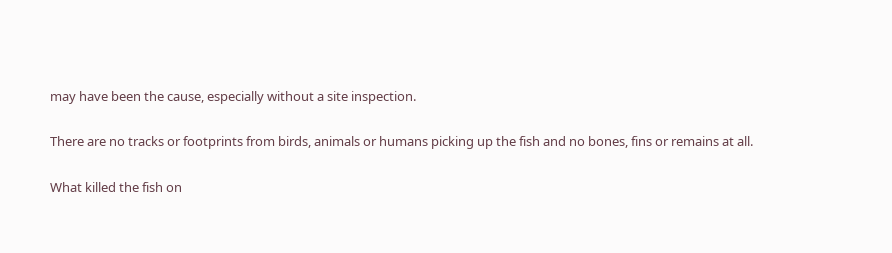may have been the cause, especially without a site inspection.

There are no tracks or footprints from birds, animals or humans picking up the fish and no bones, fins or remains at all.

What killed the fish on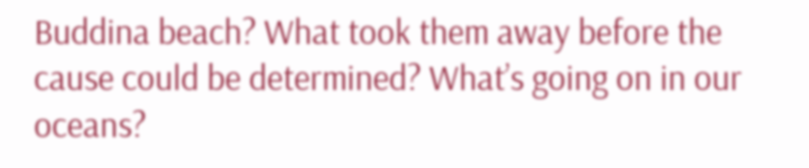Buddina beach? What took them away before the cause could be determined? What’s going on in our oceans?